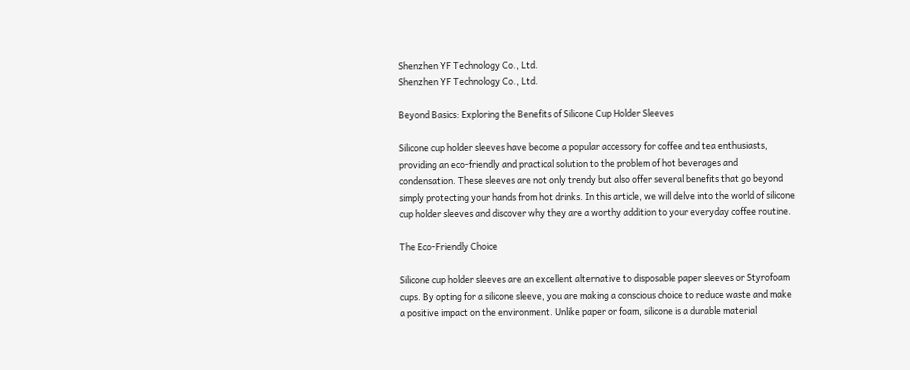Shenzhen YF Technology Co., Ltd.
Shenzhen YF Technology Co., Ltd.

Beyond Basics: Exploring the Benefits of Silicone Cup Holder Sleeves

Silicone cup holder sleeves have become a popular accessory for coffee and tea enthusiasts, providing an eco-friendly and practical solution to the problem of hot beverages and condensation. These sleeves are not only trendy but also offer several benefits that go beyond simply protecting your hands from hot drinks. In this article, we will delve into the world of silicone cup holder sleeves and discover why they are a worthy addition to your everyday coffee routine.

The Eco-Friendly Choice

Silicone cup holder sleeves are an excellent alternative to disposable paper sleeves or Styrofoam cups. By opting for a silicone sleeve, you are making a conscious choice to reduce waste and make a positive impact on the environment. Unlike paper or foam, silicone is a durable material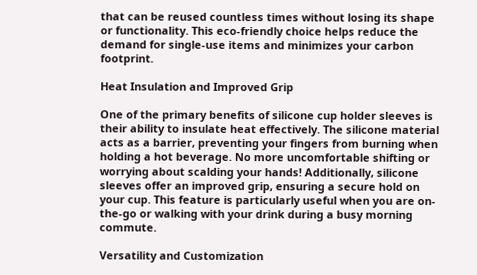that can be reused countless times without losing its shape or functionality. This eco-friendly choice helps reduce the demand for single-use items and minimizes your carbon footprint.

Heat Insulation and Improved Grip

One of the primary benefits of silicone cup holder sleeves is their ability to insulate heat effectively. The silicone material acts as a barrier, preventing your fingers from burning when holding a hot beverage. No more uncomfortable shifting or worrying about scalding your hands! Additionally, silicone sleeves offer an improved grip, ensuring a secure hold on your cup. This feature is particularly useful when you are on-the-go or walking with your drink during a busy morning commute.

Versatility and Customization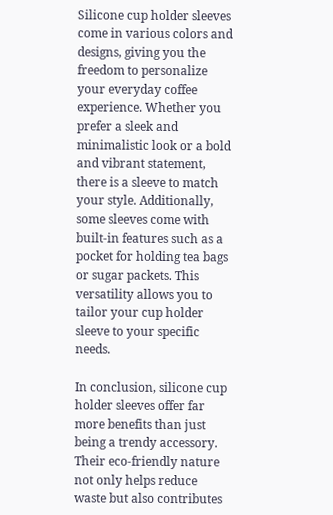Silicone cup holder sleeves come in various colors and designs, giving you the freedom to personalize your everyday coffee experience. Whether you prefer a sleek and minimalistic look or a bold and vibrant statement, there is a sleeve to match your style. Additionally, some sleeves come with built-in features such as a pocket for holding tea bags or sugar packets. This versatility allows you to tailor your cup holder sleeve to your specific needs.

In conclusion, silicone cup holder sleeves offer far more benefits than just being a trendy accessory. Their eco-friendly nature not only helps reduce waste but also contributes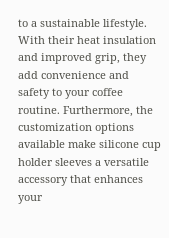to a sustainable lifestyle. With their heat insulation and improved grip, they add convenience and safety to your coffee routine. Furthermore, the customization options available make silicone cup holder sleeves a versatile accessory that enhances your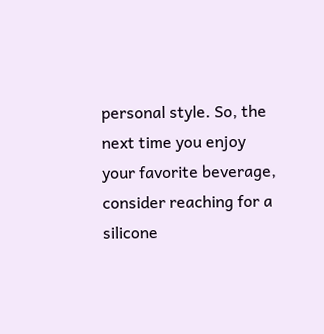personal style. So, the next time you enjoy your favorite beverage, consider reaching for a silicone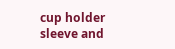cup holder sleeve and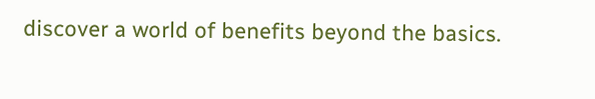discover a world of benefits beyond the basics.